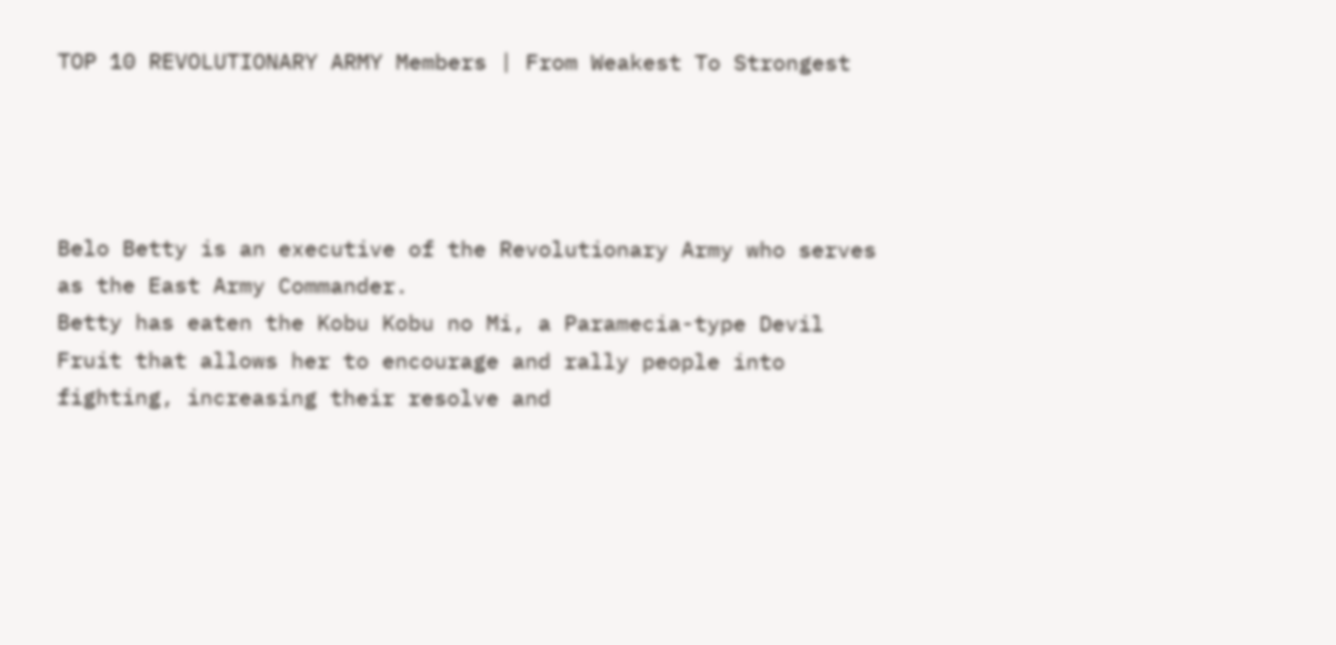TOP 10 REVOLUTIONARY ARMY Members | From Weakest To Strongest




Belo Betty is an executive of the Revolutionary Army who serves as the East Army Commander.
Betty has eaten the Kobu Kobu no Mi, a Paramecia-type Devil Fruit that allows her to encourage and rally people into fighting, increasing their resolve and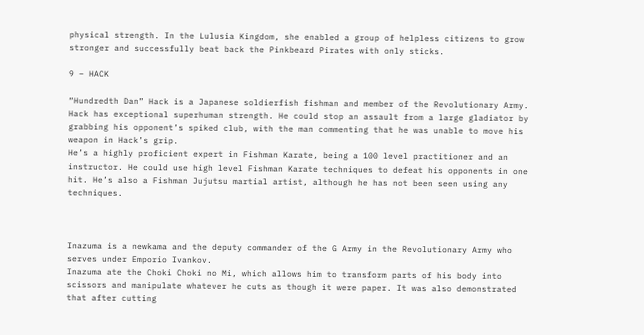physical strength. In the Lulusia Kingdom, she enabled a group of helpless citizens to grow stronger and successfully beat back the Pinkbeard Pirates with only sticks.

9 – HACK

“Hundredth Dan” Hack is a Japanese soldierfish fishman and member of the Revolutionary Army.
Hack has exceptional superhuman strength. He could stop an assault from a large gladiator by grabbing his opponent’s spiked club, with the man commenting that he was unable to move his weapon in Hack’s grip.
He’s a highly proficient expert in Fishman Karate, being a 100 level practitioner and an instructor. He could use high level Fishman Karate techniques to defeat his opponents in one hit. He’s also a Fishman Jujutsu martial artist, although he has not been seen using any techniques.



Inazuma is a newkama and the deputy commander of the G Army in the Revolutionary Army who serves under Emporio Ivankov.
Inazuma ate the Choki Choki no Mi, which allows him to transform parts of his body into scissors and manipulate whatever he cuts as though it were paper. It was also demonstrated that after cutting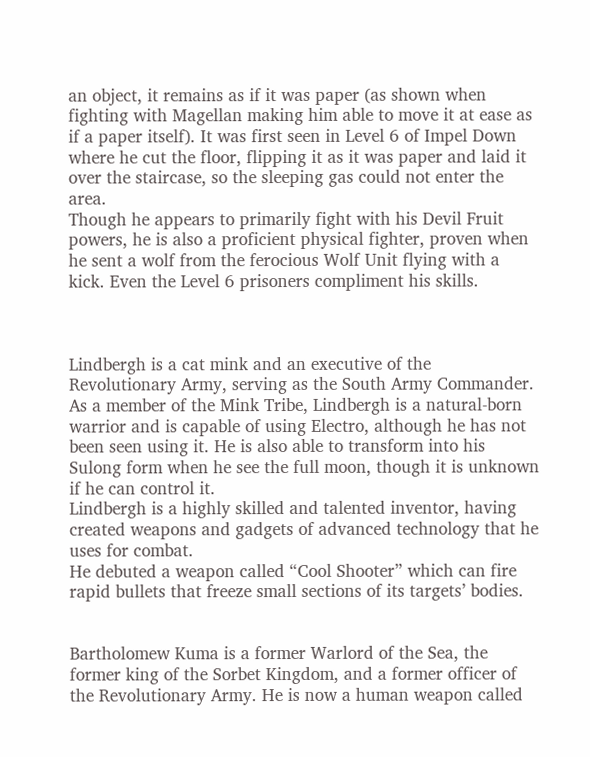an object, it remains as if it was paper (as shown when fighting with Magellan making him able to move it at ease as if a paper itself). It was first seen in Level 6 of Impel Down where he cut the floor, flipping it as it was paper and laid it over the staircase, so the sleeping gas could not enter the area.
Though he appears to primarily fight with his Devil Fruit powers, he is also a proficient physical fighter, proven when he sent a wolf from the ferocious Wolf Unit flying with a kick. Even the Level 6 prisoners compliment his skills.



Lindbergh is a cat mink and an executive of the Revolutionary Army, serving as the South Army Commander.
As a member of the Mink Tribe, Lindbergh is a natural-born warrior and is capable of using Electro, although he has not been seen using it. He is also able to transform into his Sulong form when he see the full moon, though it is unknown if he can control it.
Lindbergh is a highly skilled and talented inventor, having created weapons and gadgets of advanced technology that he uses for combat.
He debuted a weapon called “Cool Shooter” which can fire rapid bullets that freeze small sections of its targets’ bodies.


Bartholomew Kuma is a former Warlord of the Sea, the former king of the Sorbet Kingdom, and a former officer of the Revolutionary Army. He is now a human weapon called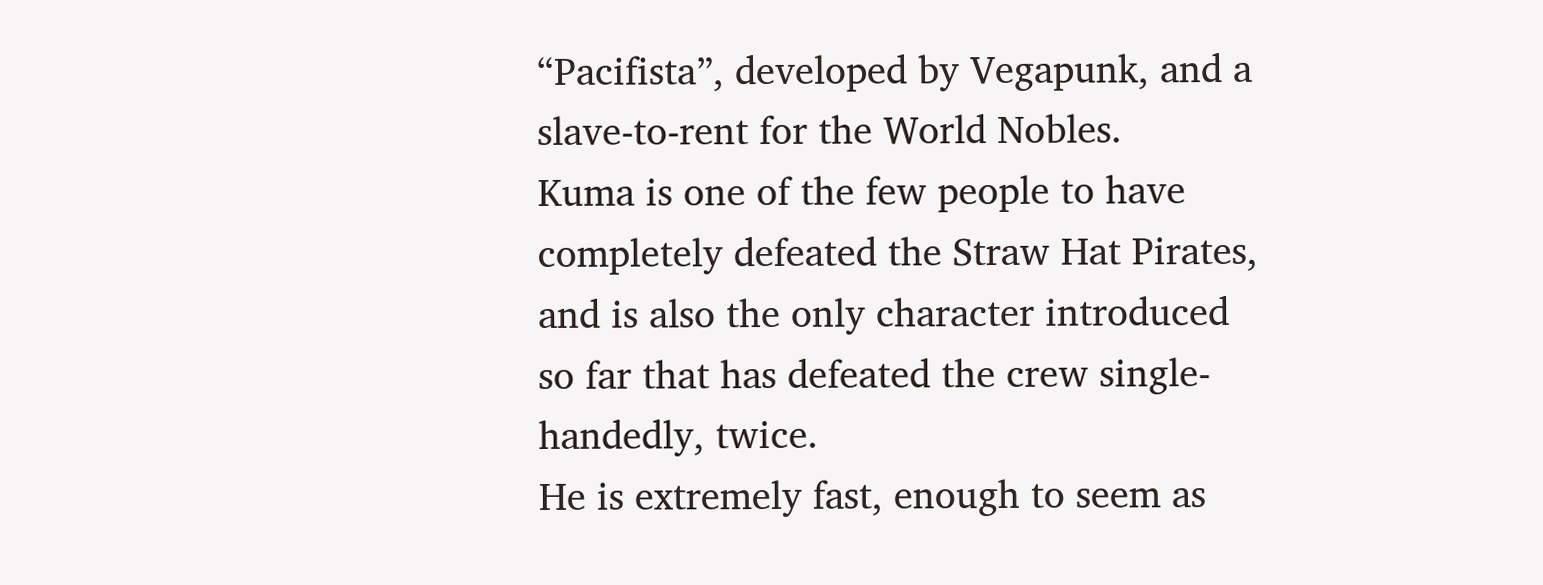“Pacifista”, developed by Vegapunk, and a slave-to-rent for the World Nobles.
Kuma is one of the few people to have completely defeated the Straw Hat Pirates, and is also the only character introduced so far that has defeated the crew single-handedly, twice.
He is extremely fast, enough to seem as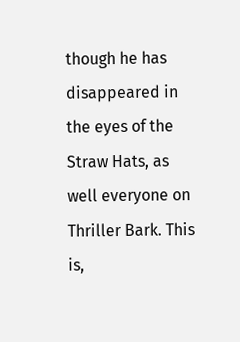though he has disappeared in the eyes of the Straw Hats, as well everyone on Thriller Bark. This is,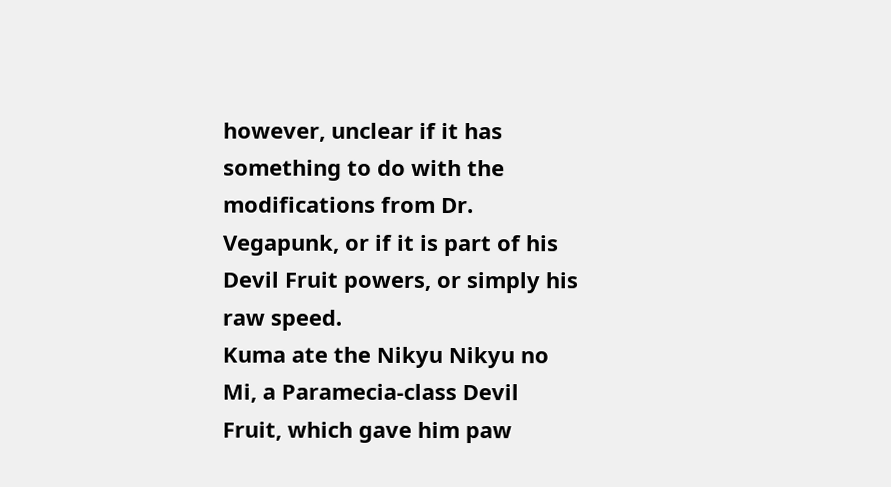however, unclear if it has something to do with the modifications from Dr. Vegapunk, or if it is part of his Devil Fruit powers, or simply his raw speed.
Kuma ate the Nikyu Nikyu no Mi, a Paramecia-class Devil Fruit, which gave him paw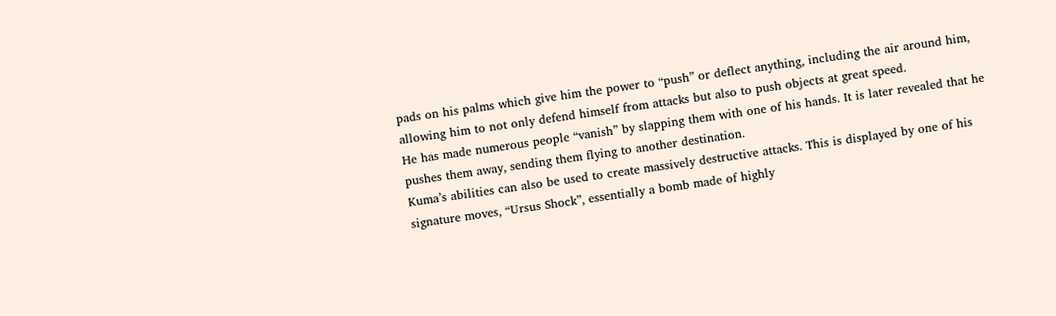pads on his palms which give him the power to “push” or deflect anything, including the air around him, allowing him to not only defend himself from attacks but also to push objects at great speed.
He has made numerous people “vanish” by slapping them with one of his hands. It is later revealed that he pushes them away, sending them flying to another destination.
Kuma’s abilities can also be used to create massively destructive attacks. This is displayed by one of his signature moves, “Ursus Shock”, essentially a bomb made of highly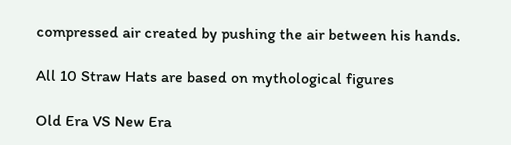compressed air created by pushing the air between his hands.

All 10 Straw Hats are based on mythological figures

Old Era VS New Era